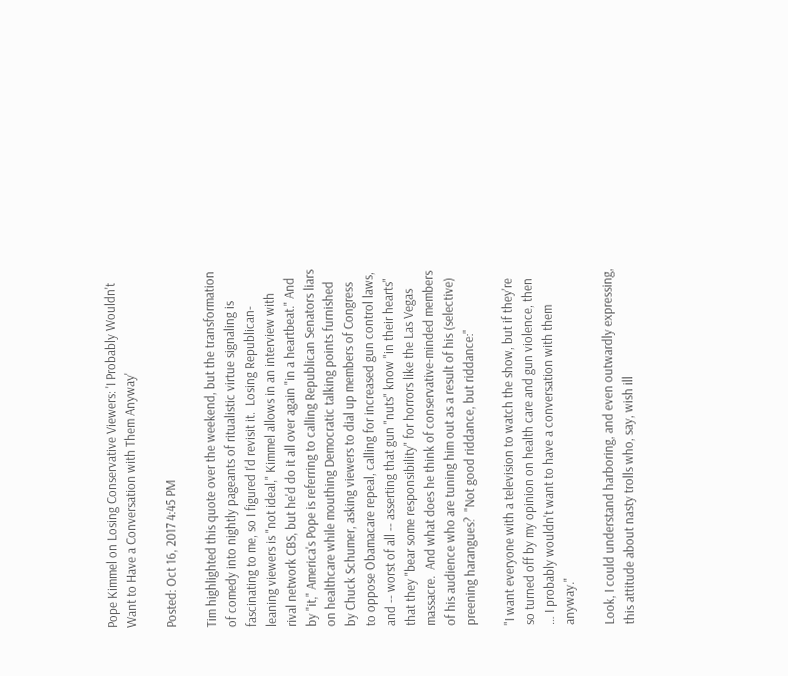Pope Kimmel on Losing Conservative Viewers: 'I Probably Wouldn't Want to Have a Conversation with Them Anyway'

Posted: Oct 16, 2017 4:45 PM

Tim highlighted this quote over the weekend, but the transformation of comedy into nightly pageants of ritualistic virtue signaling is fascinating to me, so I figured I'd revisit it.  Losing Republican-leaning viewers is "not ideal," Kimmel allows in an interview with rival network CBS, but he'd do it all over again "in a heartbeat." And by "it," America's Pope is referring to calling Republican Senators liars on healthcare while mouthing Democratic talking points furnished by Chuck Schumer, asking viewers to dial up members of Congress to oppose Obamacare repeal, calling for increased gun control laws, and -- worst of all -- asserting that gun "nuts" know "in their hearts" that they "bear some responsibility" for horrors like the Las Vegas massacre.  And what does he think of conservative-minded members of his audience who are tuning him out as a result of his (selective) preening harangues?  "Not good riddance, but riddance:"

"I want everyone with a television to watch the show, but if they're so turned off by my opinion on health care and gun violence, then … I probably wouldn't want to have a conversation with them anyway."

Look, I could understand harboring, and even outwardly expressing, this attitude about nasty trolls who, say, wish ill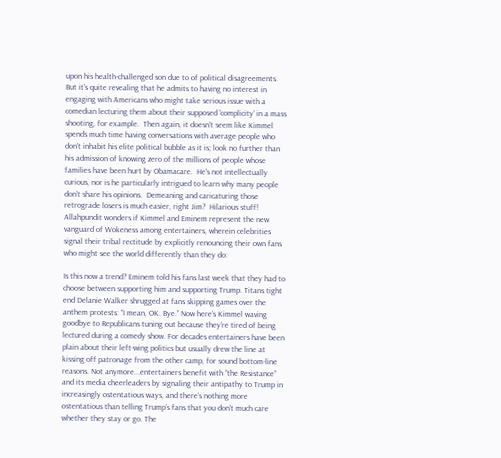upon his health-challenged son due to of political disagreements.  But it's quite revealing that he admits to having no interest in engaging with Americans who might take serious issue with a comedian lecturing them about their supposed 'complicity' in a mass shooting, for example.  Then again, it doesn't seem like Kimmel spends much time having conversations with average people who don't inhabit his elite political bubble as it is; look no further than his admission of knowing zero of the millions of people whose families have been hurt by Obamacare.  He's not intellectually curious, nor is he particularly intrigued to learn why many people don't share his opinions.  Demeaning and caricaturing those retrograde losers is much easier, right Jim?  Hilarious stuff!  Allahpundit wonders if Kimmel and Eminem represent the new vanguard of Wokeness among entertainers, wherein celebrities signal their tribal rectitude by explicitly renouncing their own fans who might see the world differently than they do:

Is this now a trend? Eminem told his fans last week that they had to choose between supporting him and supporting Trump. Titans tight end Delanie Walker shrugged at fans skipping games over the anthem protests: “I mean, OK. Bye.” Now here’s Kimmel waving goodbye to Republicans tuning out because they’re tired of being lectured during a comedy show. For decades entertainers have been plain about their left-wing politics but usually drew the line at kissing off patronage from the other camp, for sound bottom-line reasons. Not anymore...entertainers benefit with “the Resistance” and its media cheerleaders by signaling their antipathy to Trump in increasingly ostentatious ways, and there’s nothing more ostentatious than telling Trump’s fans that you don’t much care whether they stay or go. The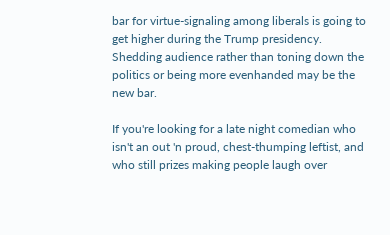bar for virtue-signaling among liberals is going to get higher during the Trump presidency. Shedding audience rather than toning down the politics or being more evenhanded may be the new bar.

If you're looking for a late night comedian who isn't an out 'n proud, chest-thumping leftist, and who still prizes making people laugh over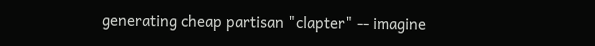generating cheap partisan "clapter" -- imagine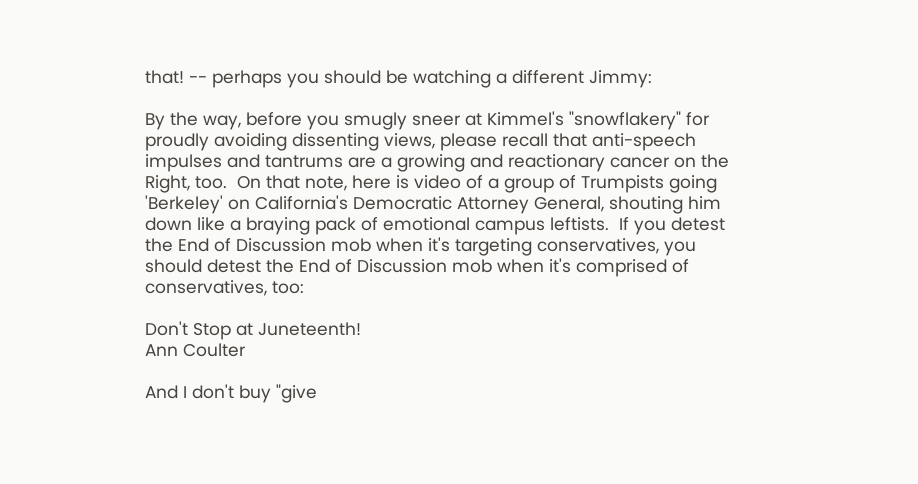that! -- perhaps you should be watching a different Jimmy:

By the way, before you smugly sneer at Kimmel's "snowflakery" for proudly avoiding dissenting views, please recall that anti-speech impulses and tantrums are a growing and reactionary cancer on the Right, too.  On that note, here is video of a group of Trumpists going 'Berkeley' on California's Democratic Attorney General, shouting him down like a braying pack of emotional campus leftists.  If you detest the End of Discussion mob when it's targeting conservatives, you should detest the End of Discussion mob when it's comprised of conservatives, too:

Don't Stop at Juneteenth!
Ann Coulter

And I don't buy "give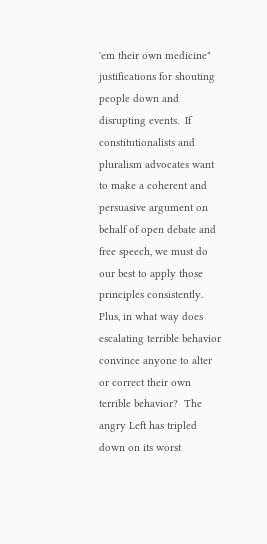'em their own medicine" justifications for shouting people down and disrupting events.  If constitutionalists and pluralism advocates want to make a coherent and persuasive argument on behalf of open debate and free speech, we must do our best to apply those principles consistently.  Plus, in what way does escalating terrible behavior convince anyone to alter or correct their own terrible behavior?  The angry Left has tripled down on its worst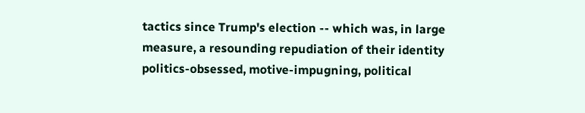tactics since Trump's election -- which was, in large measure, a resounding repudiation of their identity politics-obsessed, motive-impugning, political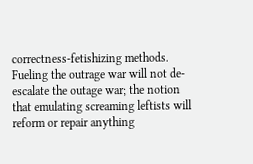correctness-fetishizing methods.  Fueling the outrage war will not de-escalate the outage war; the notion that emulating screaming leftists will reform or repair anything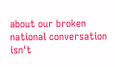about our broken national conversation isn't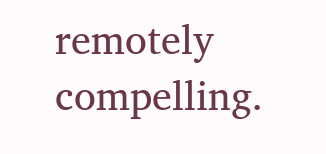remotely compelling.